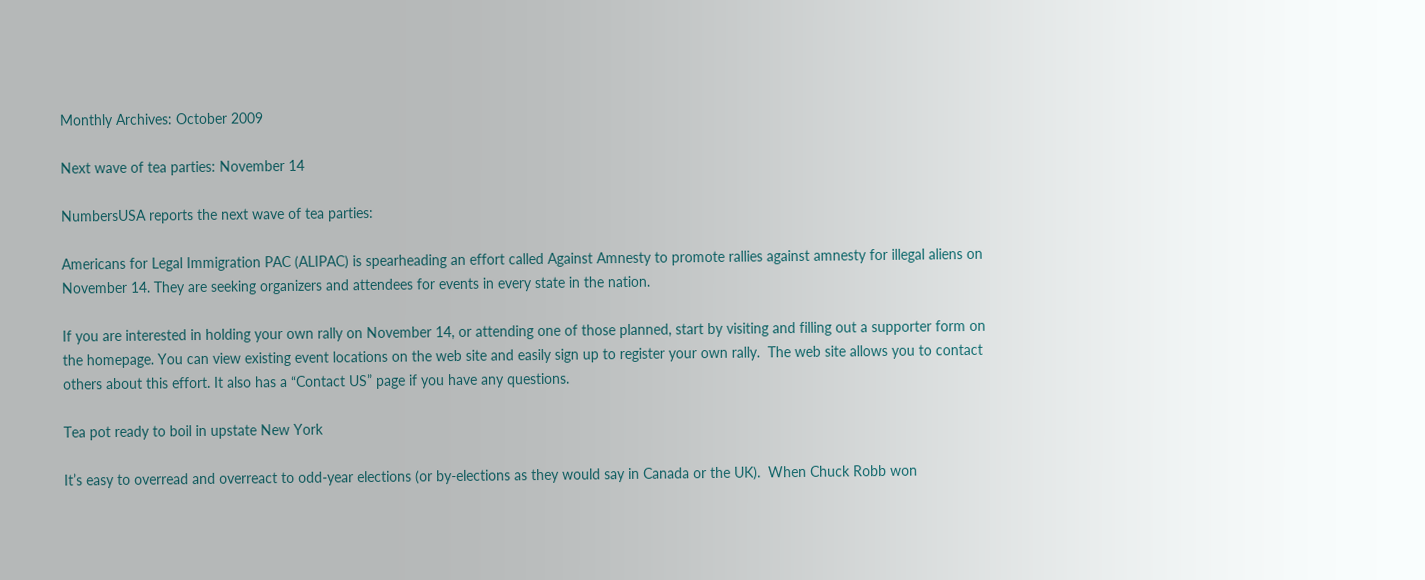Monthly Archives: October 2009

Next wave of tea parties: November 14

NumbersUSA reports the next wave of tea parties:

Americans for Legal Immigration PAC (ALIPAC) is spearheading an effort called Against Amnesty to promote rallies against amnesty for illegal aliens on November 14. They are seeking organizers and attendees for events in every state in the nation.

If you are interested in holding your own rally on November 14, or attending one of those planned, start by visiting and filling out a supporter form on the homepage. You can view existing event locations on the web site and easily sign up to register your own rally.  The web site allows you to contact others about this effort. It also has a “Contact US” page if you have any questions.

Tea pot ready to boil in upstate New York

It’s easy to overread and overreact to odd-year elections (or by-elections as they would say in Canada or the UK).  When Chuck Robb won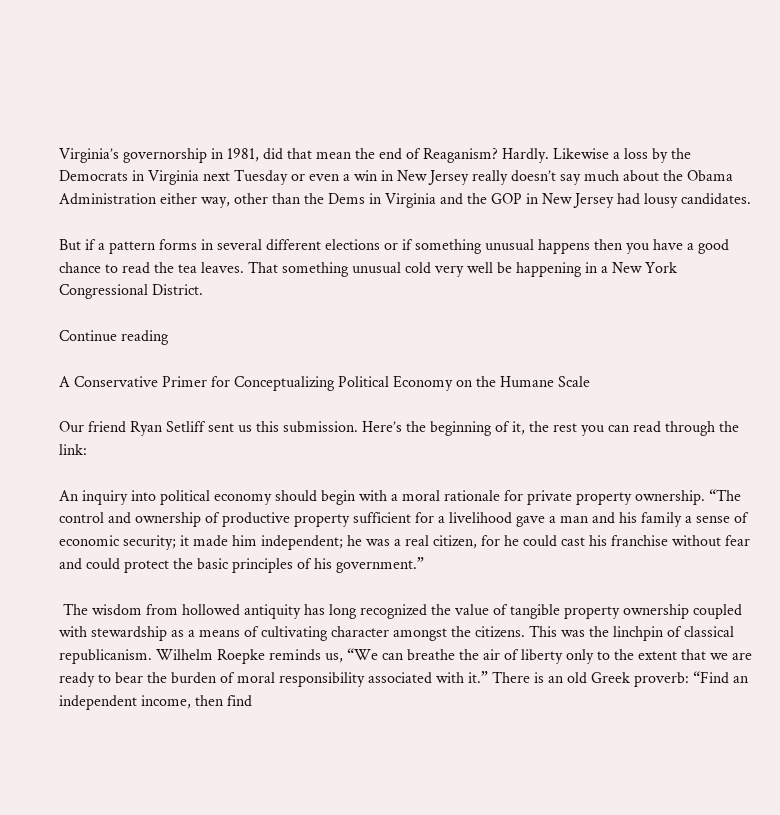Virginia’s governorship in 1981, did that mean the end of Reaganism? Hardly. Likewise a loss by the Democrats in Virginia next Tuesday or even a win in New Jersey really doesn’t say much about the Obama Administration either way, other than the Dems in Virginia and the GOP in New Jersey had lousy candidates.

But if a pattern forms in several different elections or if something unusual happens then you have a good chance to read the tea leaves. That something unusual cold very well be happening in a New York Congressional District.

Continue reading

A Conservative Primer for Conceptualizing Political Economy on the Humane Scale

Our friend Ryan Setliff sent us this submission. Here’s the beginning of it, the rest you can read through the link:

An inquiry into political economy should begin with a moral rationale for private property ownership. “The control and ownership of productive property sufficient for a livelihood gave a man and his family a sense of economic security; it made him independent; he was a real citizen, for he could cast his franchise without fear and could protect the basic principles of his government.”

 The wisdom from hollowed antiquity has long recognized the value of tangible property ownership coupled with stewardship as a means of cultivating character amongst the citizens. This was the linchpin of classical republicanism. Wilhelm Roepke reminds us, “We can breathe the air of liberty only to the extent that we are ready to bear the burden of moral responsibility associated with it.” There is an old Greek proverb: “Find an independent income, then find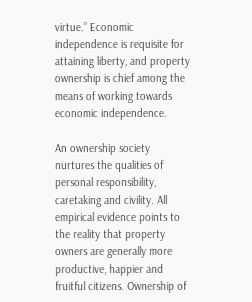virtue.” Economic independence is requisite for attaining liberty, and property ownership is chief among the means of working towards economic independence.

An ownership society nurtures the qualities of personal responsibility, caretaking and civility. All empirical evidence points to the reality that property owners are generally more productive, happier and fruitful citizens. Ownership of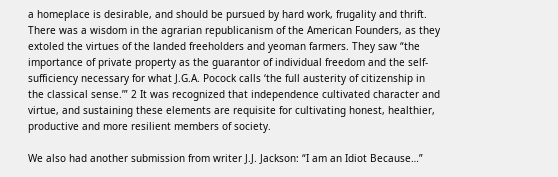a homeplace is desirable, and should be pursued by hard work, frugality and thrift. There was a wisdom in the agrarian republicanism of the American Founders, as they extoled the virtues of the landed freeholders and yeoman farmers. They saw “the importance of private property as the guarantor of individual freedom and the self-sufficiency necessary for what J.G.A. Pocock calls ‘the full austerity of citizenship in the classical sense.’” 2 It was recognized that independence cultivated character and virtue, and sustaining these elements are requisite for cultivating honest, healthier, productive and more resilient members of society.

We also had another submission from writer J.J. Jackson: “I am an Idiot Because…”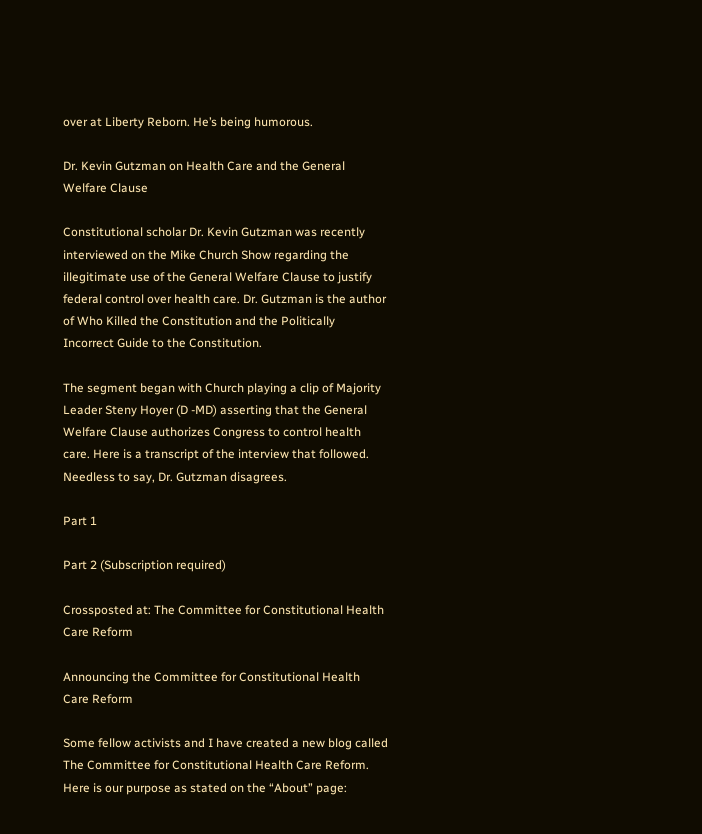over at Liberty Reborn. He’s being humorous.

Dr. Kevin Gutzman on Health Care and the General Welfare Clause

Constitutional scholar Dr. Kevin Gutzman was recently interviewed on the Mike Church Show regarding the illegitimate use of the General Welfare Clause to justify federal control over health care. Dr. Gutzman is the author of Who Killed the Constitution and the Politically Incorrect Guide to the Constitution.

The segment began with Church playing a clip of Majority Leader Steny Hoyer (D -MD) asserting that the General Welfare Clause authorizes Congress to control health care. Here is a transcript of the interview that followed. Needless to say, Dr. Gutzman disagrees.

Part 1

Part 2 (Subscription required)

Crossposted at: The Committee for Constitutional Health Care Reform

Announcing the Committee for Constitutional Health Care Reform

Some fellow activists and I have created a new blog called The Committee for Constitutional Health Care Reform. Here is our purpose as stated on the “About” page: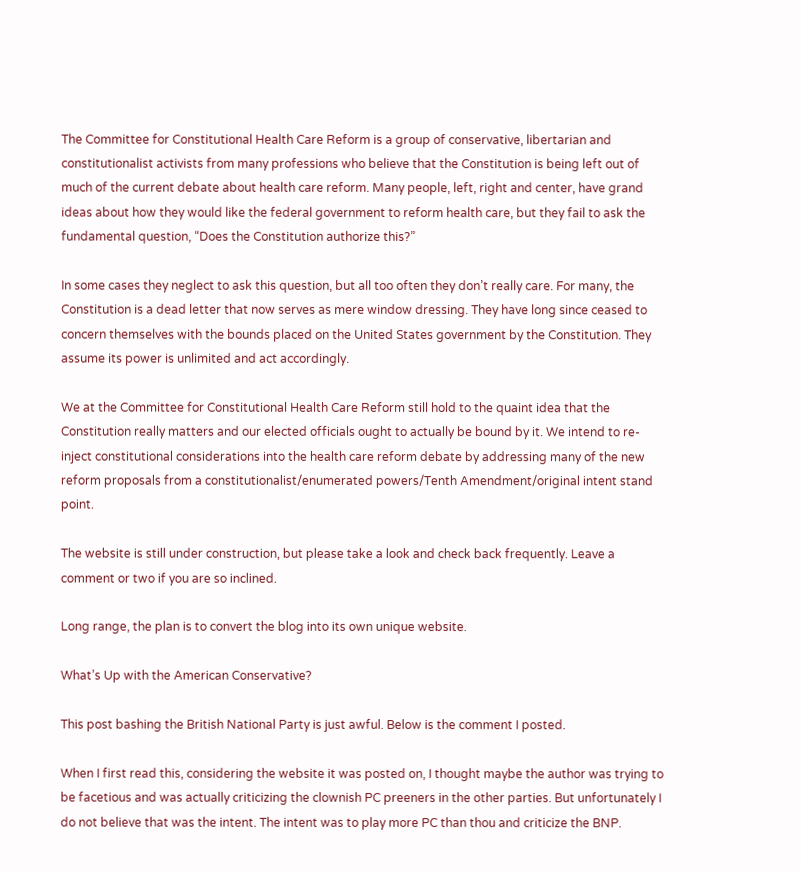The Committee for Constitutional Health Care Reform is a group of conservative, libertarian and constitutionalist activists from many professions who believe that the Constitution is being left out of much of the current debate about health care reform. Many people, left, right and center, have grand ideas about how they would like the federal government to reform health care, but they fail to ask the fundamental question, “Does the Constitution authorize this?”

In some cases they neglect to ask this question, but all too often they don’t really care. For many, the Constitution is a dead letter that now serves as mere window dressing. They have long since ceased to concern themselves with the bounds placed on the United States government by the Constitution. They assume its power is unlimited and act accordingly.

We at the Committee for Constitutional Health Care Reform still hold to the quaint idea that the Constitution really matters and our elected officials ought to actually be bound by it. We intend to re-inject constitutional considerations into the health care reform debate by addressing many of the new reform proposals from a constitutionalist/enumerated powers/Tenth Amendment/original intent stand point.

The website is still under construction, but please take a look and check back frequently. Leave a comment or two if you are so inclined.

Long range, the plan is to convert the blog into its own unique website.

What’s Up with the American Conservative?

This post bashing the British National Party is just awful. Below is the comment I posted.

When I first read this, considering the website it was posted on, I thought maybe the author was trying to be facetious and was actually criticizing the clownish PC preeners in the other parties. But unfortunately I do not believe that was the intent. The intent was to play more PC than thou and criticize the BNP.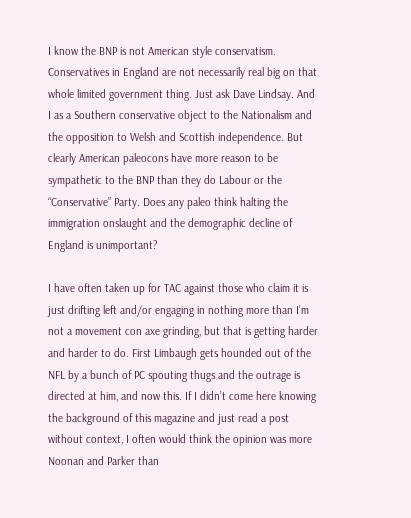I know the BNP is not American style conservatism. Conservatives in England are not necessarily real big on that whole limited government thing. Just ask Dave Lindsay. And I as a Southern conservative object to the Nationalism and the opposition to Welsh and Scottish independence. But clearly American paleocons have more reason to be sympathetic to the BNP than they do Labour or the “Conservative” Party. Does any paleo think halting the immigration onslaught and the demographic decline of England is unimportant?

I have often taken up for TAC against those who claim it is just drifting left and/or engaging in nothing more than I’m not a movement con axe grinding, but that is getting harder and harder to do. First Limbaugh gets hounded out of the NFL by a bunch of PC spouting thugs and the outrage is directed at him, and now this. If I didn’t come here knowing the background of this magazine and just read a post without context, I often would think the opinion was more Noonan and Parker than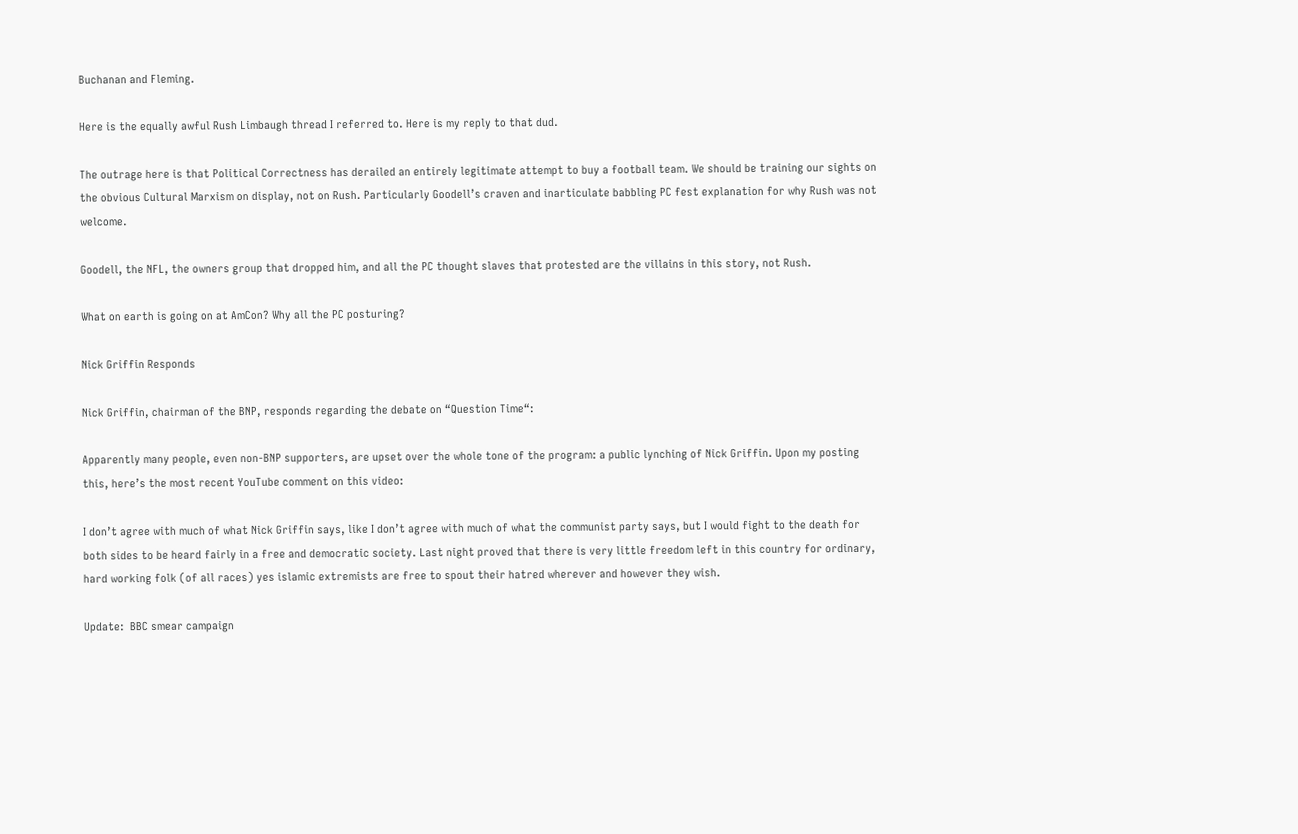Buchanan and Fleming.

Here is the equally awful Rush Limbaugh thread I referred to. Here is my reply to that dud.

The outrage here is that Political Correctness has derailed an entirely legitimate attempt to buy a football team. We should be training our sights on the obvious Cultural Marxism on display, not on Rush. Particularly Goodell’s craven and inarticulate babbling PC fest explanation for why Rush was not welcome.

Goodell, the NFL, the owners group that dropped him, and all the PC thought slaves that protested are the villains in this story, not Rush.

What on earth is going on at AmCon? Why all the PC posturing?

Nick Griffin Responds

Nick Griffin, chairman of the BNP, responds regarding the debate on “Question Time“:

Apparently many people, even non-BNP supporters, are upset over the whole tone of the program: a public lynching of Nick Griffin. Upon my posting this, here’s the most recent YouTube comment on this video:

I don’t agree with much of what Nick Griffin says, like I don’t agree with much of what the communist party says, but I would fight to the death for both sides to be heard fairly in a free and democratic society. Last night proved that there is very little freedom left in this country for ordinary, hard working folk (of all races) yes islamic extremists are free to spout their hatred wherever and however they wish.

Update:  BBC smear campaign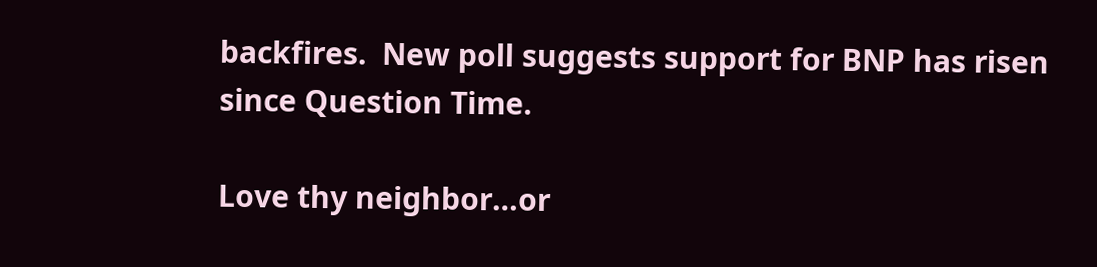backfires.  New poll suggests support for BNP has risen since Question Time.

Love thy neighbor…or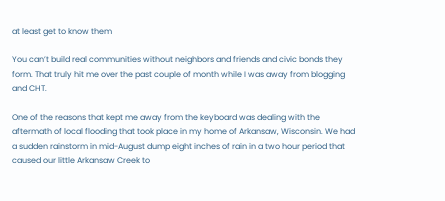at least get to know them

You can’t build real communities without neighbors and friends and civic bonds they form. That truly hit me over the past couple of month while I was away from blogging and CHT.

One of the reasons that kept me away from the keyboard was dealing with the aftermath of local flooding that took place in my home of Arkansaw, Wisconsin. We had a sudden rainstorm in mid-August dump eight inches of rain in a two hour period that caused our little Arkansaw Creek to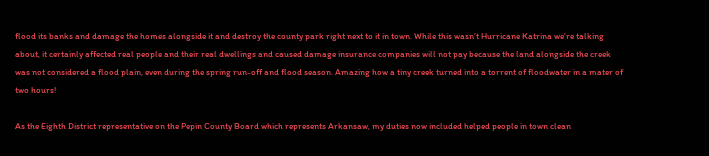flood its banks and damage the homes alongside it and destroy the county park right next to it in town. While this wasn’t Hurricane Katrina we’re talking about, it certainly affected real people and their real dwellings and caused damage insurance companies will not pay because the land alongside the creek was not considered a flood plain, even during the spring run-off and flood season. Amazing how a tiny creek turned into a torrent of floodwater in a mater of two hours!

As the Eighth District representative on the Pepin County Board which represents Arkansaw, my duties now included helped people in town clean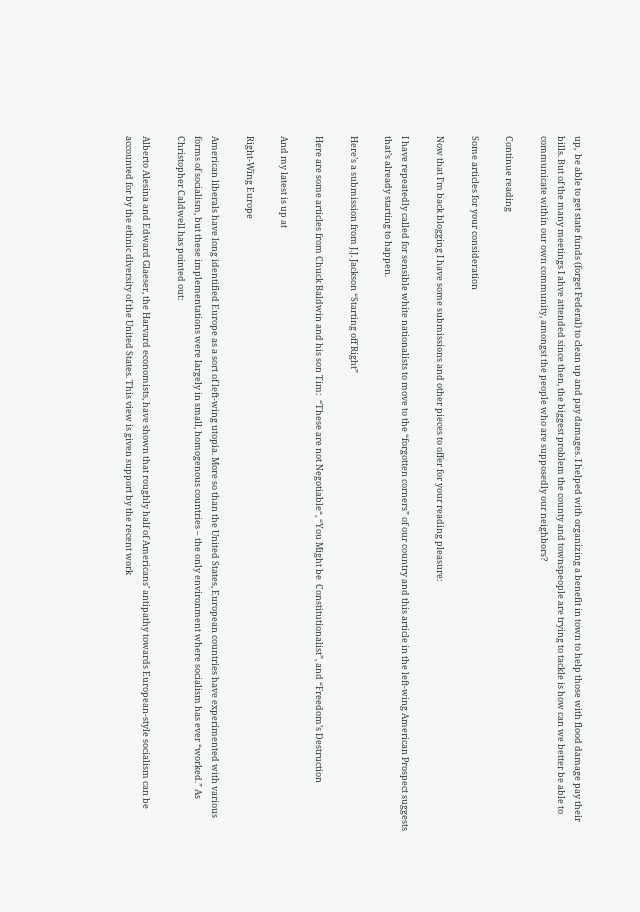up,  be able to get state funds (forget Federal) to clean up and pay damages. I helped with organizing a benefit in town to help those with flood damage pay their bills. But of the many meetings I ahve attended since then, the biggest problem the county and townspeople are trying to tackle is how can we better be able to communicate within our own community, amongst the people who are supposedly our neighbors?

Continue reading

Some articles for your consideration

Now that I’m back blogging I have some submissions and other pieces to offer for your reading pleasure:

I have repeatedly called for sensible white nationalists to move to the “forgotten corners” of our country and this article in the left-wing American Prospect suggests that’s already starting to happen.

Here’s a submission from J.J. Jackson “Starting off Right”

Here are some articles from Chuck Baldwin and his son Tim:  “These are not Negotiable“, “You Might be  Constitutionalist”, and “Freedom’s Destruction

And my latest is up at

Right-Wing Europe

American liberals have long identified Europe as a sort of left-wing utopia. More so than the United States, European countries have experimented with various forms of socialism, but these implementations were largely in small, homogenous countries – the only environment where socialism has ever “worked.” As Christopher Caldwell has pointed out:

Alberto Alesina and Edward Glaeser, the Harvard economists, have shown that roughly half of Americans’ antipathy towards European-style socialism can be accounted for by the ethnic diversity of the United States. This view is given support by the recent work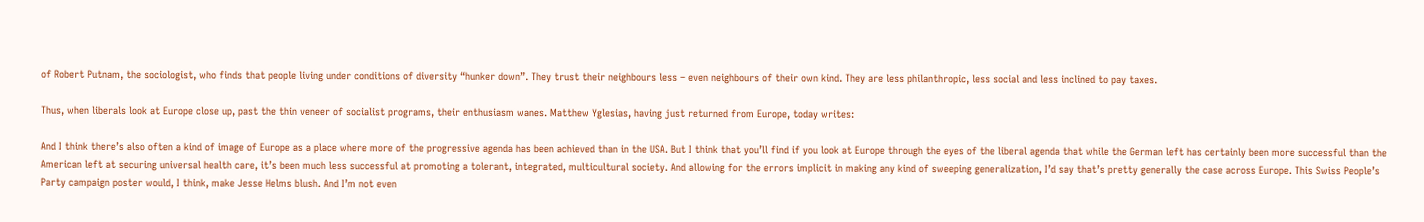of Robert Putnam, the sociologist, who finds that people living under conditions of diversity “hunker down”. They trust their neighbours less – even neighbours of their own kind. They are less philanthropic, less social and less inclined to pay taxes.

Thus, when liberals look at Europe close up, past the thin veneer of socialist programs, their enthusiasm wanes. Matthew Yglesias, having just returned from Europe, today writes:

And I think there’s also often a kind of image of Europe as a place where more of the progressive agenda has been achieved than in the USA. But I think that you’ll find if you look at Europe through the eyes of the liberal agenda that while the German left has certainly been more successful than the American left at securing universal health care, it’s been much less successful at promoting a tolerant, integrated, multicultural society. And allowing for the errors implicit in making any kind of sweeping generalization, I’d say that’s pretty generally the case across Europe. This Swiss People’s Party campaign poster would, I think, make Jesse Helms blush. And I’m not even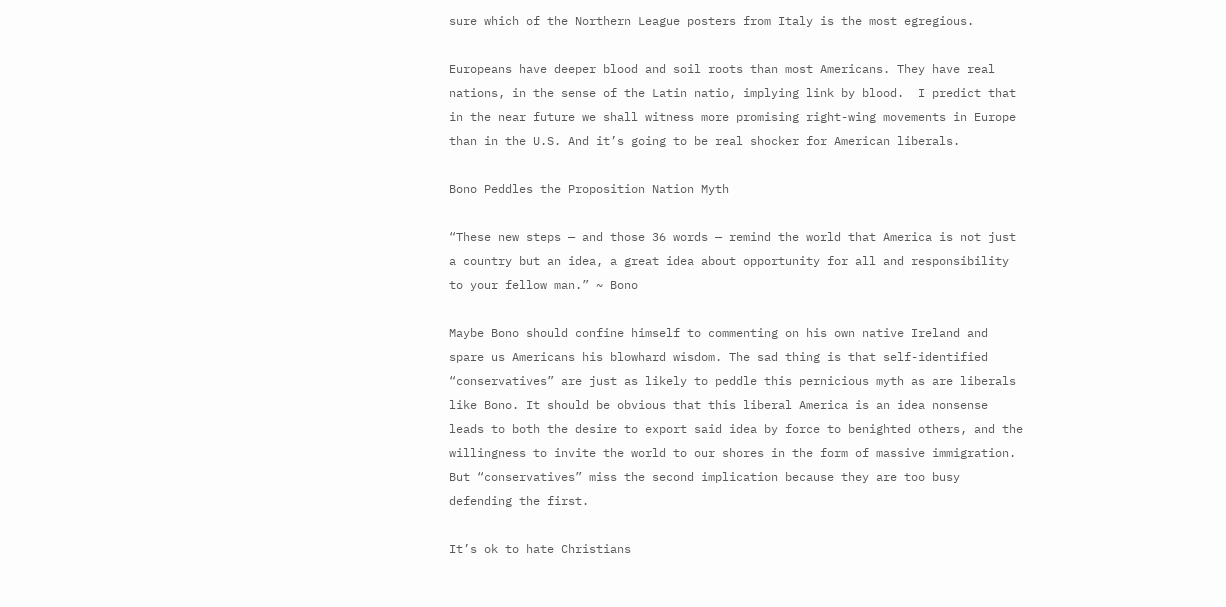sure which of the Northern League posters from Italy is the most egregious.

Europeans have deeper blood and soil roots than most Americans. They have real nations, in the sense of the Latin natio, implying link by blood.  I predict that in the near future we shall witness more promising right-wing movements in Europe than in the U.S. And it’s going to be real shocker for American liberals.

Bono Peddles the Proposition Nation Myth

“These new steps — and those 36 words — remind the world that America is not just a country but an idea, a great idea about opportunity for all and responsibility to your fellow man.” ~ Bono

Maybe Bono should confine himself to commenting on his own native Ireland and spare us Americans his blowhard wisdom. The sad thing is that self-identified “conservatives” are just as likely to peddle this pernicious myth as are liberals like Bono. It should be obvious that this liberal America is an idea nonsense leads to both the desire to export said idea by force to benighted others, and the willingness to invite the world to our shores in the form of massive immigration. But “conservatives” miss the second implication because they are too busy defending the first.

It’s ok to hate Christians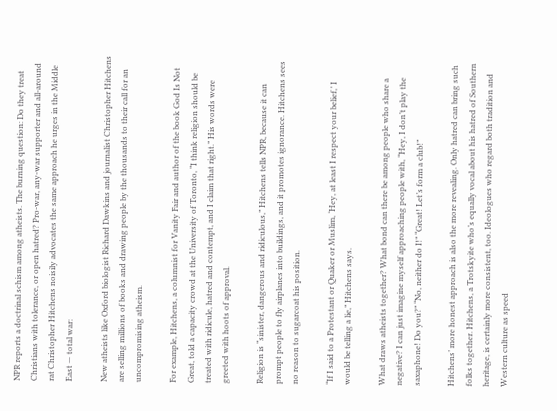NPR reports a doctrinal schism among atheists. The burning question: Do they treat Christians with tolerance, or open hatred? Pro-war, any-war supporter and all-around rat Christopher Hitchens noisily advocates the same approach he urges in the Middle East — total war:

New atheists like Oxford biologist Richard Dawkins and journalist Christopher Hitchens are selling millions of books and drawing people by the thousands to their call for an uncompromising atheism.

For example, Hitchens, a columnist for Vanity Fair and author of the book God Is Not Great, told a capacity crowd at the University of Toronto, “I think religion should be treated with ridicule, hatred and contempt, and I claim that right.” His words were greeted with hoots of approval.

Religion is “sinister, dangerous and ridiculous,” Hitchens tells NPR, because it can prompt people to fly airplanes into buildings, and it promotes ignorance. Hitchens sees no reason to sugarcoat his position.

“If I said to a Protestant or Quaker or Muslim, ‘Hey, at least I respect your belief,’ I would be telling a lie,” Hitchens says.

What draws atheists together? What bond can there be among people who share a negative? I can just imagine myself approaching people with, “Hey, I don’t play the saxaphone! Do you?” “No, neither do I!” “Great! Let’s form a club!”

Hitchens’ more honest approach is also the more revealing. Only hatred can bring such folks together. Hitchens, a Trotskyite who’s equally vocal about his hatred of Southern heritage, is certainly more consistent, too. Ideologues who regard both tradition and Western culture as speed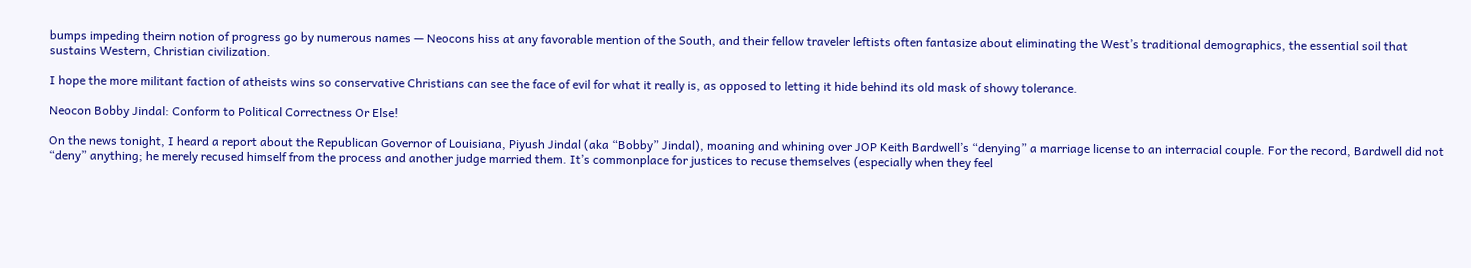bumps impeding theirn notion of progress go by numerous names — Neocons hiss at any favorable mention of the South, and their fellow traveler leftists often fantasize about eliminating the West’s traditional demographics, the essential soil that sustains Western, Christian civilization.

I hope the more militant faction of atheists wins so conservative Christians can see the face of evil for what it really is, as opposed to letting it hide behind its old mask of showy tolerance.

Neocon Bobby Jindal: Conform to Political Correctness Or Else!

On the news tonight, I heard a report about the Republican Governor of Louisiana, Piyush Jindal (aka “Bobby” Jindal), moaning and whining over JOP Keith Bardwell’s “denying” a marriage license to an interracial couple. For the record, Bardwell did not “deny” anything; he merely recused himself from the process and another judge married them. It’s commonplace for justices to recuse themselves (especially when they feel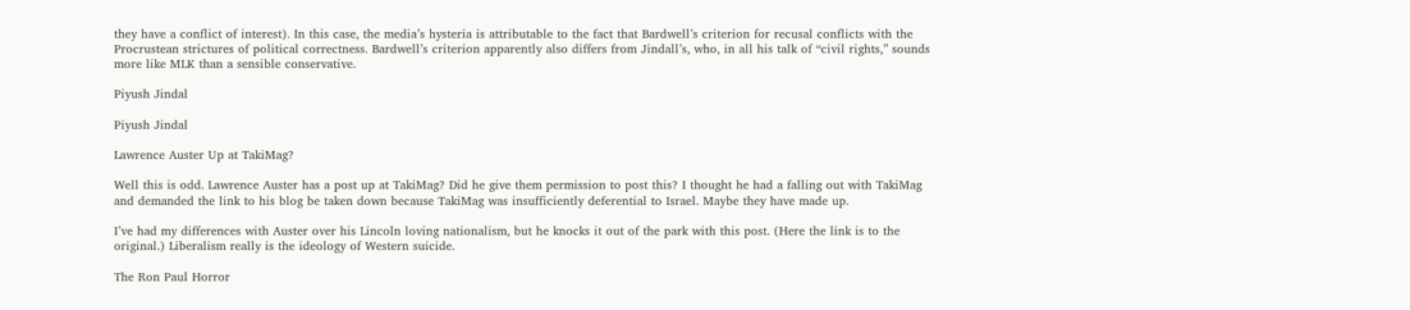they have a conflict of interest). In this case, the media’s hysteria is attributable to the fact that Bardwell’s criterion for recusal conflicts with the Procrustean strictures of political correctness. Bardwell’s criterion apparently also differs from Jindall’s, who, in all his talk of “civil rights,” sounds more like MLK than a sensible conservative.

Piyush Jindal

Piyush Jindal

Lawrence Auster Up at TakiMag?

Well this is odd. Lawrence Auster has a post up at TakiMag? Did he give them permission to post this? I thought he had a falling out with TakiMag and demanded the link to his blog be taken down because TakiMag was insufficiently deferential to Israel. Maybe they have made up.

I’ve had my differences with Auster over his Lincoln loving nationalism, but he knocks it out of the park with this post. (Here the link is to the original.) Liberalism really is the ideology of Western suicide.

The Ron Paul Horror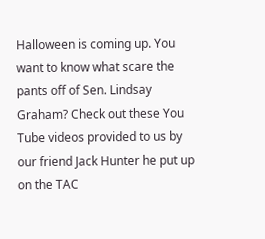Halloween is coming up. You want to know what scare the pants off of Sen. Lindsay Graham? Check out these You Tube videos provided to us by our friend Jack Hunter he put up on the TAC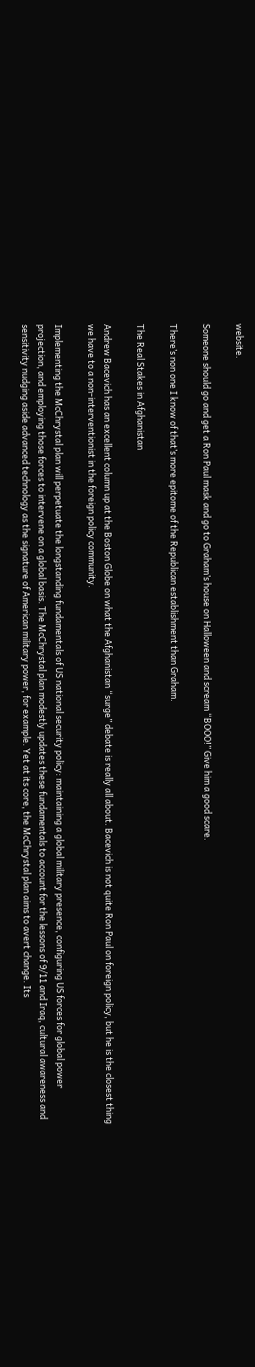website.

Someone should go and get a Ron Paul mask and go to Graham’s house on Halloween and scream “BOOO!” Give him a good scare.

There’s non one I know of that’s more epitome of the Republican establishment than Graham.

The Real Stakes in Afghanistan

Andrew Bacevich has an excellent column up at the Boston Globe on what the Afghanistan “surge” debate is really all about. Bacevich is not quite Ron Paul on foreign policy, but he is the closest thing we have to a non-interventionist in the foreign policy community.

Implementing the McChrystal plan will perpetuate the longstanding fundamentals of US national security policy: maintaining a global military presence, configuring US forces for global power projection, and employing those forces to intervene on a global basis. The McChrystal plan modestly updates these fundamentals to account for the lessons of 9/11 and Iraq, cultural awareness and sensitivity nudging aside advanced technology as the signature of American military power, for example. Yet at its core, the McChrystal plan aims to avert change. Its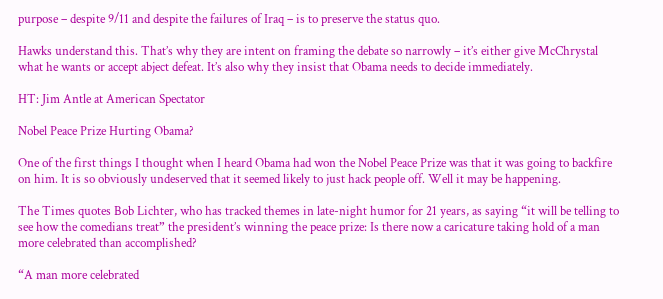purpose – despite 9/11 and despite the failures of Iraq – is to preserve the status quo.

Hawks understand this. That’s why they are intent on framing the debate so narrowly – it’s either give McChrystal what he wants or accept abject defeat. It’s also why they insist that Obama needs to decide immediately.

HT: Jim Antle at American Spectator

Nobel Peace Prize Hurting Obama?

One of the first things I thought when I heard Obama had won the Nobel Peace Prize was that it was going to backfire on him. It is so obviously undeserved that it seemed likely to just hack people off. Well it may be happening.

The Times quotes Bob Lichter, who has tracked themes in late-night humor for 21 years, as saying “it will be telling to see how the comedians treat” the president’s winning the peace prize: Is there now a caricature taking hold of a man more celebrated than accomplished?

“A man more celebrated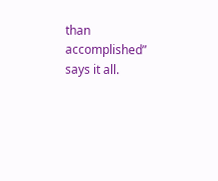than accomplished” says it all.